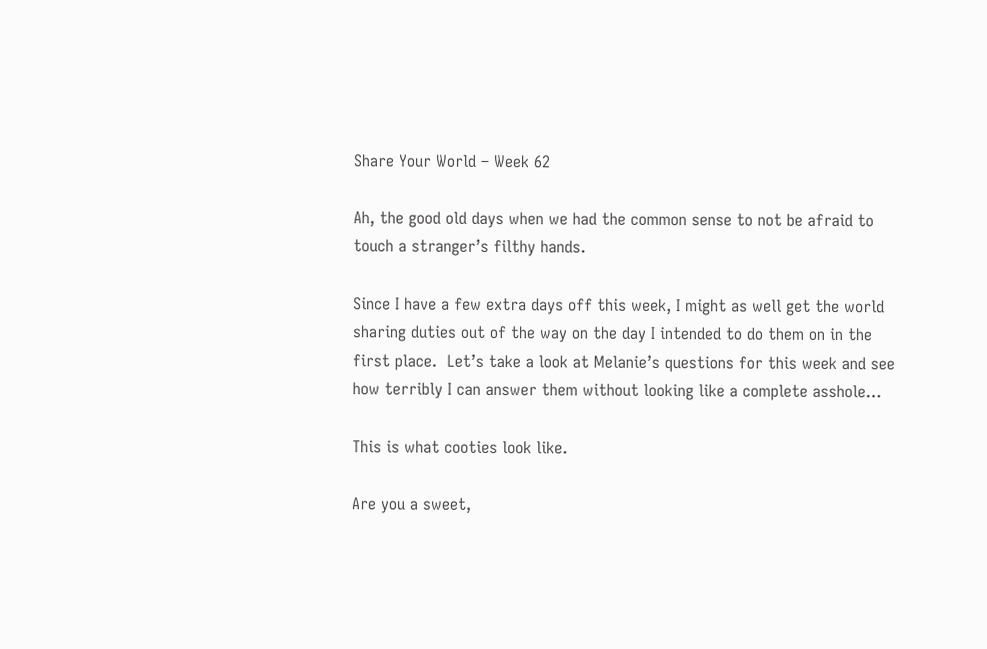Share Your World – Week 62

Ah, the good old days when we had the common sense to not be afraid to touch a stranger’s filthy hands.

Since I have a few extra days off this week, I might as well get the world sharing duties out of the way on the day I intended to do them on in the first place.  Let’s take a look at Melanie’s questions for this week and see how terribly I can answer them without looking like a complete asshole…

This is what cooties look like.

Are you a sweet,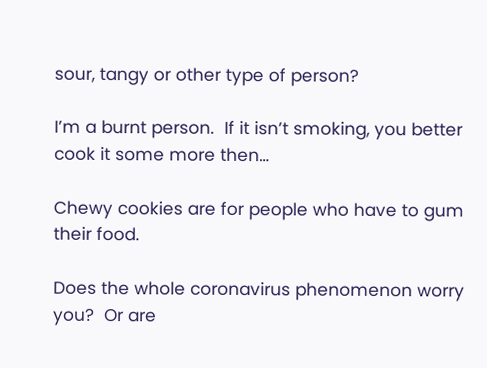sour, tangy or other type of person?

I’m a burnt person.  If it isn’t smoking, you better cook it some more then…

Chewy cookies are for people who have to gum their food.

Does the whole coronavirus phenomenon worry you?  Or are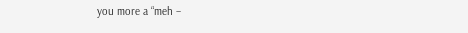you more a “meh –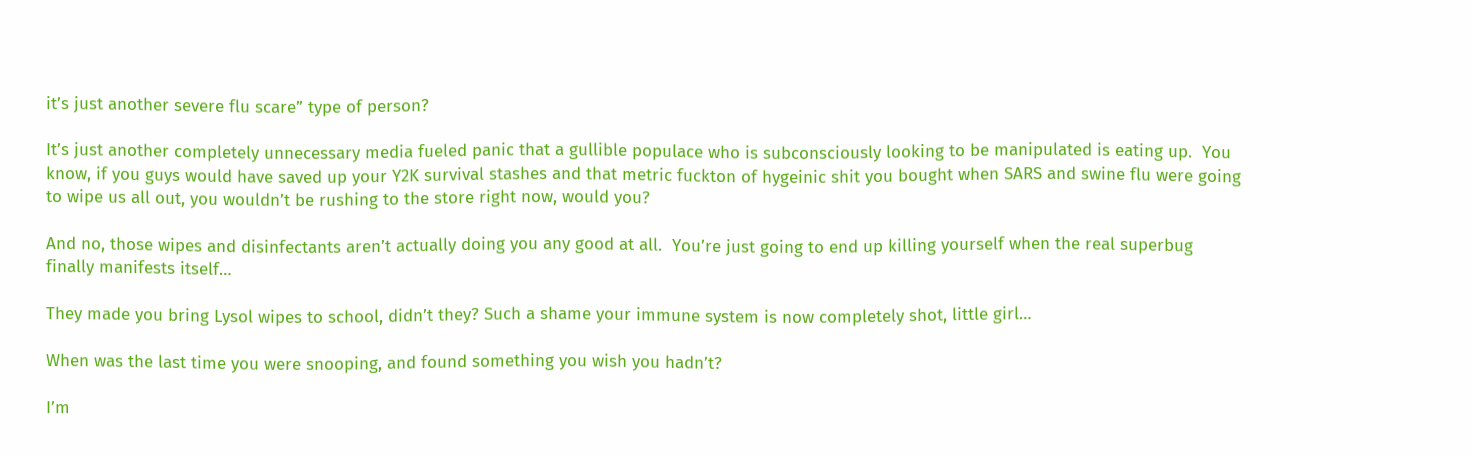it’s just another severe flu scare” type of person?

It’s just another completely unnecessary media fueled panic that a gullible populace who is subconsciously looking to be manipulated is eating up.  You know, if you guys would have saved up your Y2K survival stashes and that metric fuckton of hygeinic shit you bought when SARS and swine flu were going to wipe us all out, you wouldn’t be rushing to the store right now, would you?

And no, those wipes and disinfectants aren’t actually doing you any good at all.  You’re just going to end up killing yourself when the real superbug finally manifests itself…

They made you bring Lysol wipes to school, didn’t they? Such a shame your immune system is now completely shot, little girl…

When was the last time you were snooping, and found something you wish you hadn’t?

I’m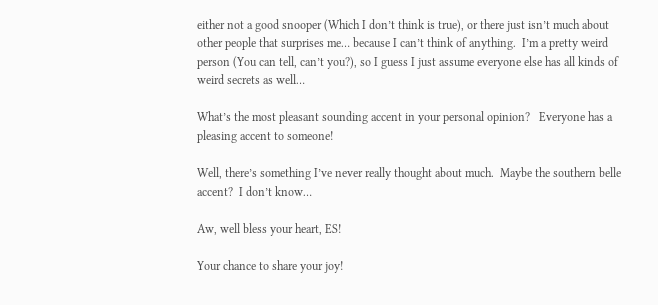either not a good snooper (Which I don’t think is true), or there just isn’t much about other people that surprises me… because I can’t think of anything.  I’m a pretty weird person (You can tell, can’t you?), so I guess I just assume everyone else has all kinds of weird secrets as well…

What’s the most pleasant sounding accent in your personal opinion?   Everyone has a pleasing accent to someone!

Well, there’s something I’ve never really thought about much.  Maybe the southern belle accent?  I don’t know…

Aw, well bless your heart, ES!

Your chance to share your joy!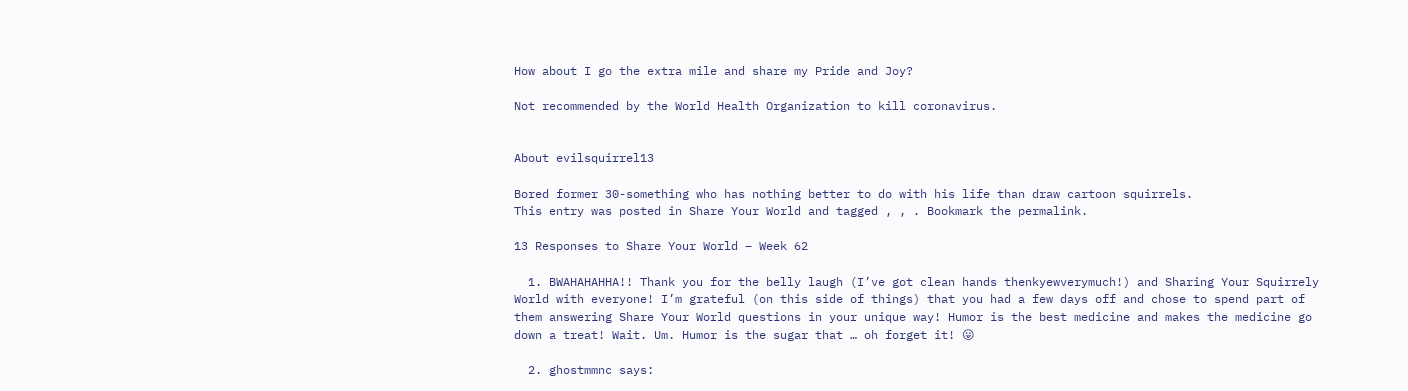How about I go the extra mile and share my Pride and Joy?

Not recommended by the World Health Organization to kill coronavirus.


About evilsquirrel13

Bored former 30-something who has nothing better to do with his life than draw cartoon squirrels.
This entry was posted in Share Your World and tagged , , . Bookmark the permalink.

13 Responses to Share Your World – Week 62

  1. BWAHAHAHHA!! Thank you for the belly laugh (I’ve got clean hands thenkyewverymuch!) and Sharing Your Squirrely World with everyone! I’m grateful (on this side of things) that you had a few days off and chose to spend part of them answering Share Your World questions in your unique way! Humor is the best medicine and makes the medicine go down a treat! Wait. Um. Humor is the sugar that … oh forget it! 😛

  2. ghostmmnc says: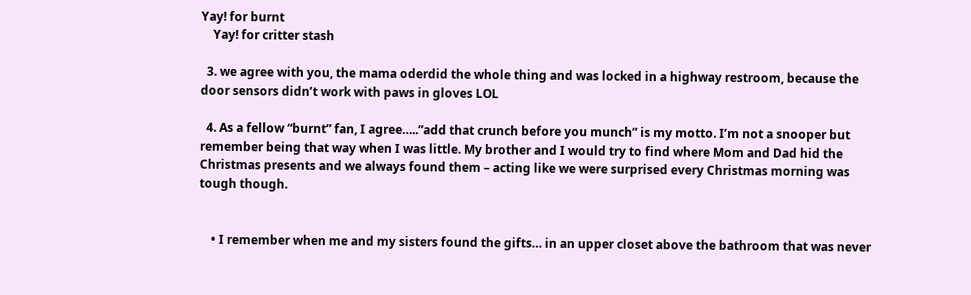Yay! for burnt
    Yay! for critter stash

  3. we agree with you, the mama oderdid the whole thing and was locked in a highway restroom, because the door sensors didn’t work with paws in gloves LOL

  4. As a fellow “burnt” fan, I agree…..”add that crunch before you munch” is my motto. I’m not a snooper but remember being that way when I was little. My brother and I would try to find where Mom and Dad hid the Christmas presents and we always found them – acting like we were surprised every Christmas morning was tough though.


    • I remember when me and my sisters found the gifts… in an upper closet above the bathroom that was never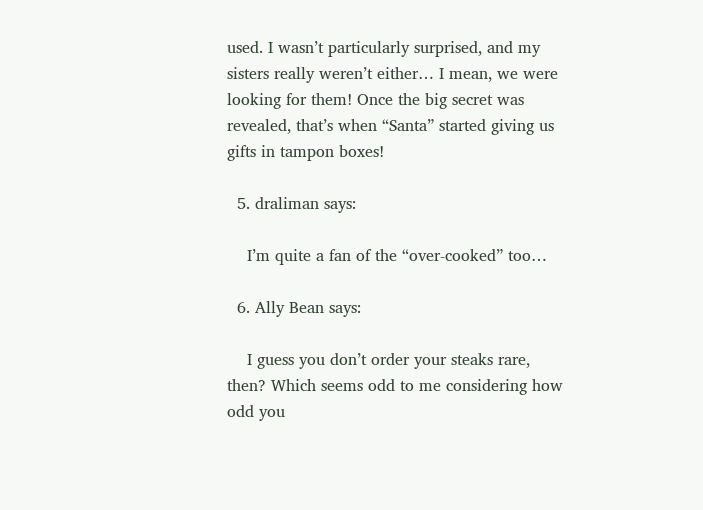used. I wasn’t particularly surprised, and my sisters really weren’t either… I mean, we were looking for them! Once the big secret was revealed, that’s when “Santa” started giving us gifts in tampon boxes!

  5. draliman says:

    I’m quite a fan of the “over-cooked” too…

  6. Ally Bean says:

    I guess you don’t order your steaks rare, then? Which seems odd to me considering how odd you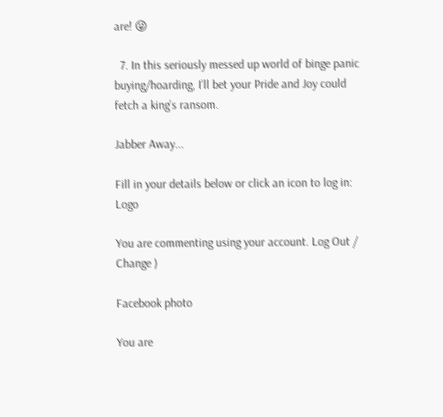are! 😜

  7. In this seriously messed up world of binge panic buying/hoarding, I’ll bet your Pride and Joy could fetch a king’s ransom.

Jabber Away...

Fill in your details below or click an icon to log in: Logo

You are commenting using your account. Log Out /  Change )

Facebook photo

You are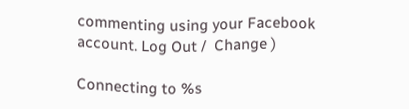commenting using your Facebook account. Log Out /  Change )

Connecting to %s